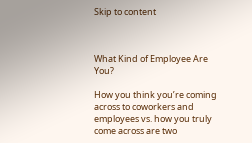Skip to content



What Kind of Employee Are You?

How you think you’re coming across to coworkers and employees vs. how you truly come across are two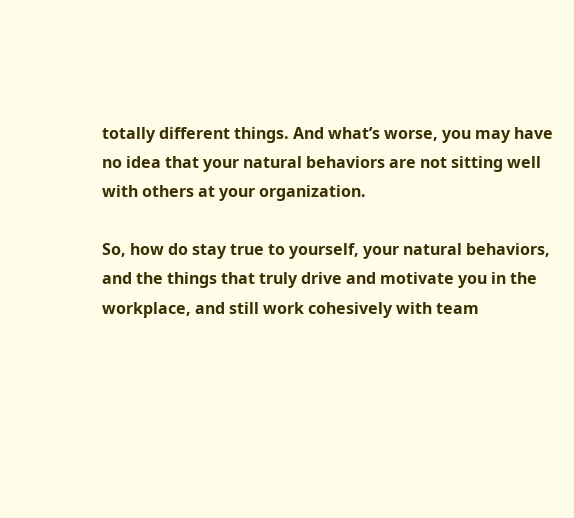totally different things. And what’s worse, you may have no idea that your natural behaviors are not sitting well with others at your organization.

So, how do stay true to yourself, your natural behaviors, and the things that truly drive and motivate you in the workplace, and still work cohesively with team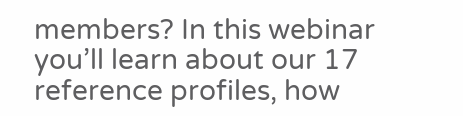members? In this webinar you’ll learn about our 17 reference profiles, how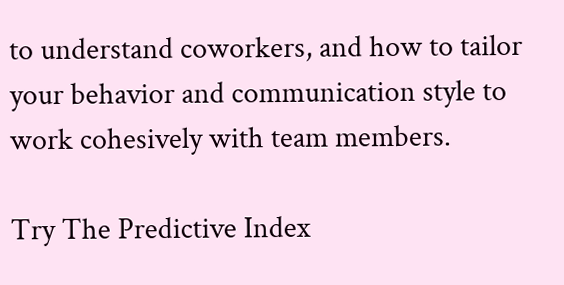to understand coworkers, and how to tailor your behavior and communication style to work cohesively with team members.

Try The Predictive Index